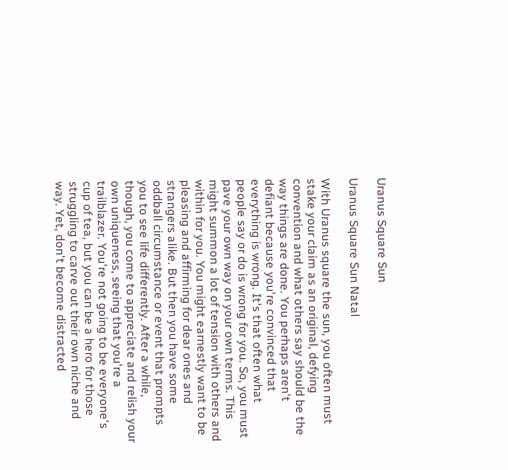Uranus Square Sun

Uranus Square Sun Natal

With Uranus square the sun, you often must stake your claim as an original, defying convention and what others say should be the way things are done. You perhaps aren't defiant because you're convinced that everything is wrong. It's that often what people say or do is wrong for you. So, you must pave your own way on your own terms. This might summon a lot of tension with others and within for you. You might earnestly want to be pleasing and affirming for dear ones and strangers alike. But then you have some oddball circumstance or event that prompts you to see life differently. After a while, though, you come to appreciate and relish your own uniqueness, seeing that you're a trailblazer. You're not going to be everyone's cup of tea, but you can be a hero for those struggling to carve out their own niche and way. Yet, don't become distracted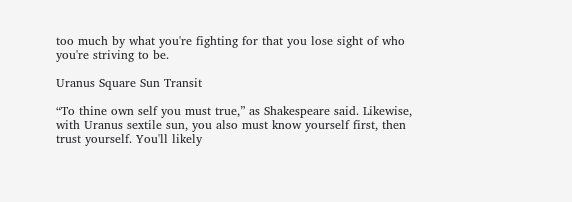too much by what you're fighting for that you lose sight of who you're striving to be.

Uranus Square Sun Transit

“To thine own self you must true,” as Shakespeare said. Likewise, with Uranus sextile sun, you also must know yourself first, then trust yourself. You'll likely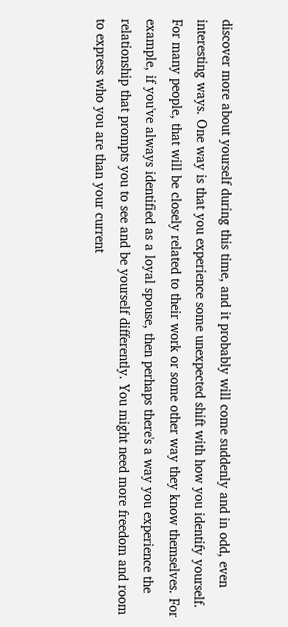discover more about yourself during this time, and it probably will come suddenly and in odd, even interesting ways. One way is that you experience some unexpected shift with how you identify yourself. For many people, that will be closely related to their work or some other way they know themselves. For example, if you've always identified as a loyal spouse, then perhaps there's a way you experience the relationship that prompts you to see and be yourself differently. You might need more freedom and room to express who you are than your current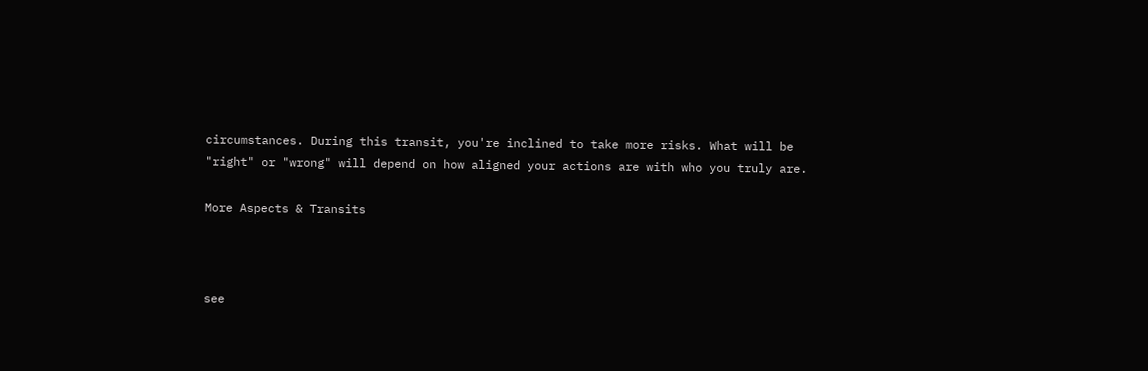circumstances. During this transit, you're inclined to take more risks. What will be "right" or "wrong" will depend on how aligned your actions are with who you truly are.

More Aspects & Transits



see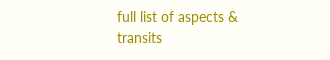full list of aspects & transits